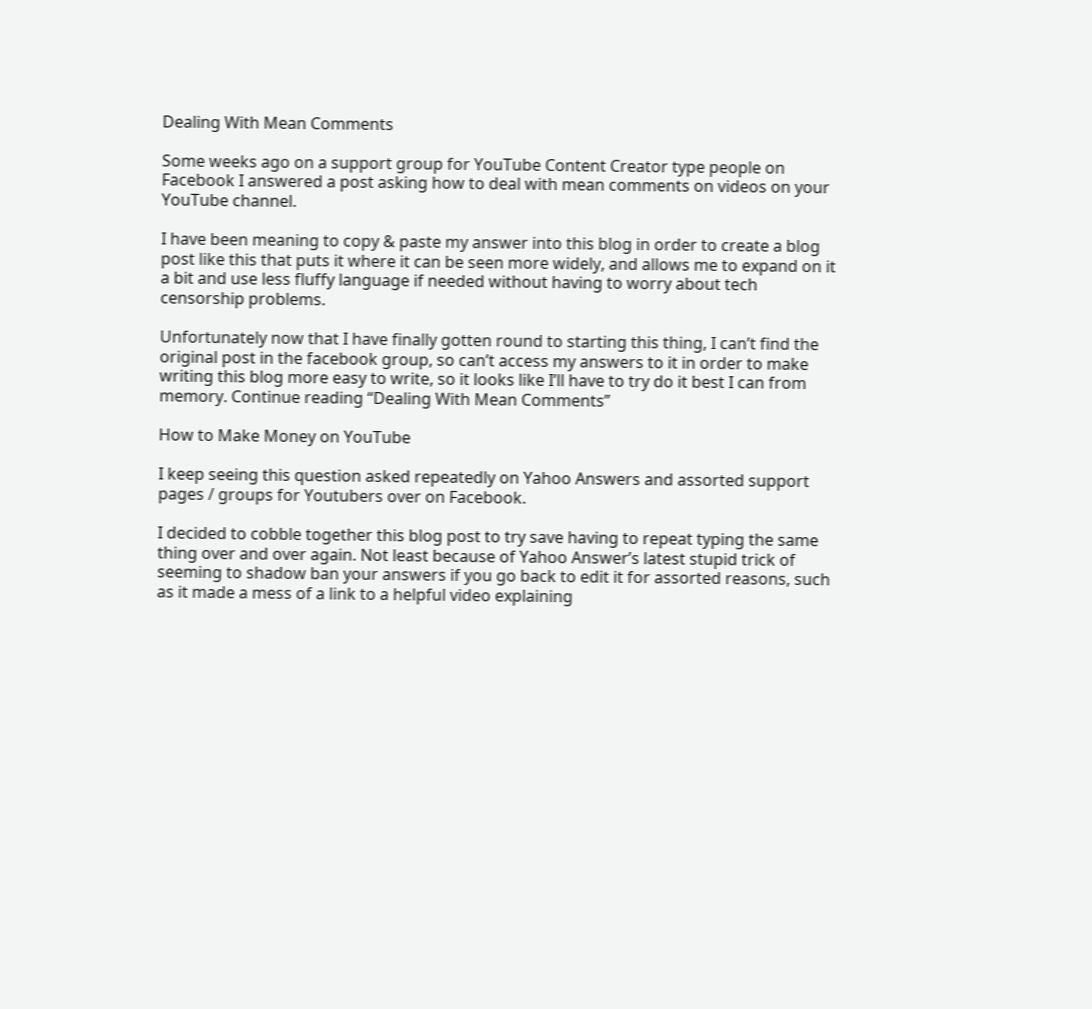Dealing With Mean Comments

Some weeks ago on a support group for YouTube Content Creator type people on Facebook I answered a post asking how to deal with mean comments on videos on your YouTube channel.

I have been meaning to copy & paste my answer into this blog in order to create a blog post like this that puts it where it can be seen more widely, and allows me to expand on it a bit and use less fluffy language if needed without having to worry about tech censorship problems.

Unfortunately now that I have finally gotten round to starting this thing, I can’t find the original post in the facebook group, so can’t access my answers to it in order to make writing this blog more easy to write, so it looks like I’ll have to try do it best I can from memory. Continue reading “Dealing With Mean Comments”

How to Make Money on YouTube

I keep seeing this question asked repeatedly on Yahoo Answers and assorted support pages / groups for Youtubers over on Facebook.

I decided to cobble together this blog post to try save having to repeat typing the same thing over and over again. Not least because of Yahoo Answer’s latest stupid trick of seeming to shadow ban your answers if you go back to edit it for assorted reasons, such as it made a mess of a link to a helpful video explaining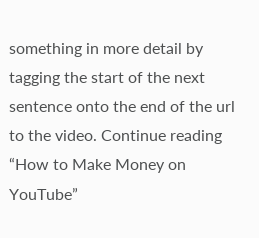something in more detail by tagging the start of the next sentence onto the end of the url to the video. Continue reading “How to Make Money on YouTube”